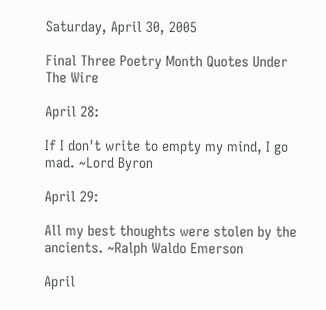Saturday, April 30, 2005

Final Three Poetry Month Quotes Under The Wire

April 28:

If I don't write to empty my mind, I go mad. ~Lord Byron

April 29:

All my best thoughts were stolen by the ancients. ~Ralph Waldo Emerson

April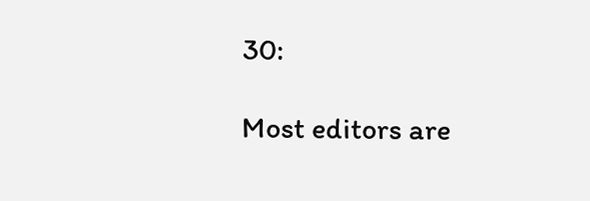30:

Most editors are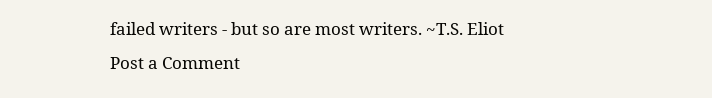failed writers - but so are most writers. ~T.S. Eliot
Post a Comment